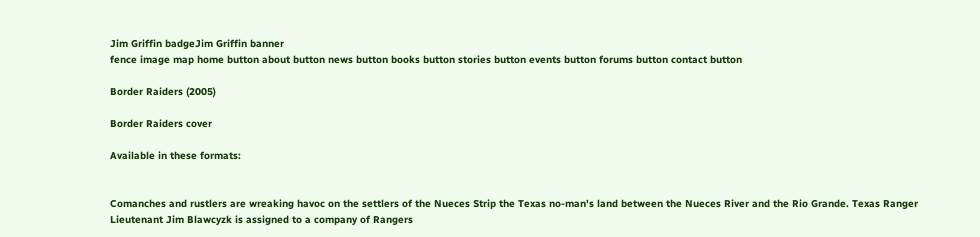Jim Griffin badgeJim Griffin banner
fence image map home button about button news button books button stories button events button forums button contact button

Border Raiders (2005)

Border Raiders cover

Available in these formats:


Comanches and rustlers are wreaking havoc on the settlers of the Nueces Strip the Texas no-man's land between the Nueces River and the Rio Grande. Texas Ranger Lieutenant Jim Blawcyzk is assigned to a company of Rangers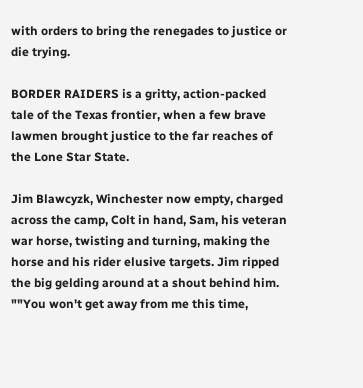with orders to bring the renegades to justice or die trying.

BORDER RAIDERS is a gritty, action-packed tale of the Texas frontier, when a few brave lawmen brought justice to the far reaches of the Lone Star State.

Jim Blawcyzk, Winchester now empty, charged across the camp, Colt in hand, Sam, his veteran war horse, twisting and turning, making the horse and his rider elusive targets. Jim ripped the big gelding around at a shout behind him.
""You won't get away from me this time,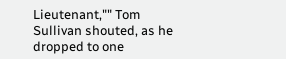Lieutenant,"" Tom Sullivan shouted, as he dropped to one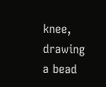knee, drawing a bead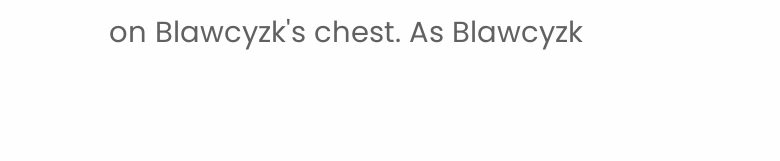on Blawcyzk's chest. As Blawcyzk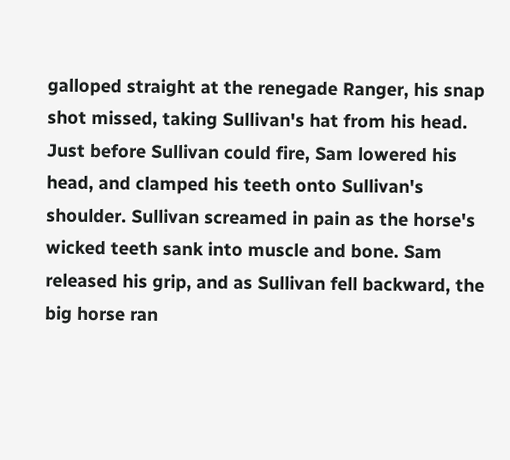galloped straight at the renegade Ranger, his snap shot missed, taking Sullivan's hat from his head. Just before Sullivan could fire, Sam lowered his head, and clamped his teeth onto Sullivan's shoulder. Sullivan screamed in pain as the horse's wicked teeth sank into muscle and bone. Sam released his grip, and as Sullivan fell backward, the big horse ran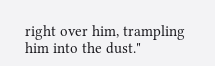right over him, trampling him into the dust."